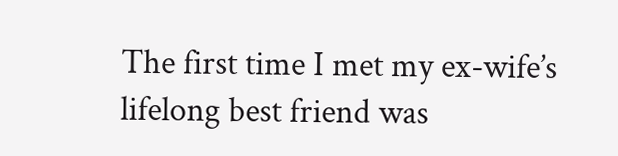The first time I met my ex-wife’s lifelong best friend was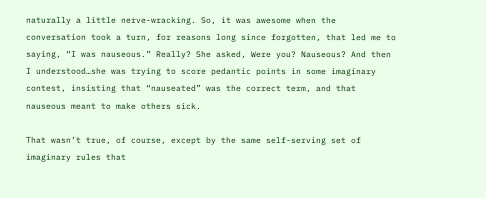naturally a little nerve-wracking. So, it was awesome when the conversation took a turn, for reasons long since forgotten, that led me to saying, “I was nauseous.” Really? She asked, Were you? Nauseous? And then I understood…she was trying to score pedantic points in some imaginary contest, insisting that “nauseated” was the correct term, and that nauseous meant to make others sick.

That wasn’t true, of course, except by the same self-serving set of imaginary rules that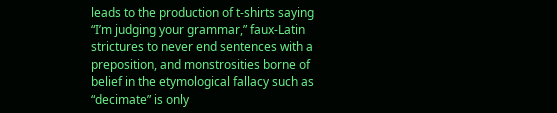leads to the production of t-shirts saying “I’m judging your grammar,” faux-Latin strictures to never end sentences with a preposition, and monstrosities borne of belief in the etymological fallacy such as “decimate” is only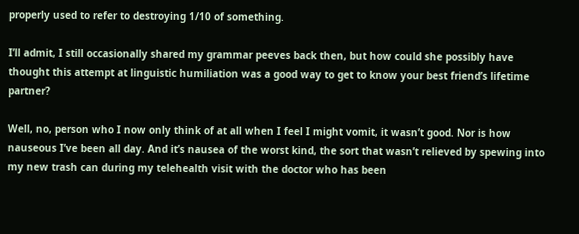properly used to refer to destroying 1/10 of something.

I’ll admit, I still occasionally shared my grammar peeves back then, but how could she possibly have thought this attempt at linguistic humiliation was a good way to get to know your best friend’s lifetime partner?

Well, no, person who I now only think of at all when I feel I might vomit, it wasn’t good. Nor is how nauseous I’ve been all day. And it’s nausea of the worst kind, the sort that wasn’t relieved by spewing into my new trash can during my telehealth visit with the doctor who has been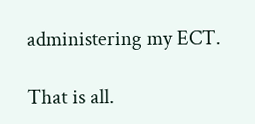administering my ECT.

That is all.